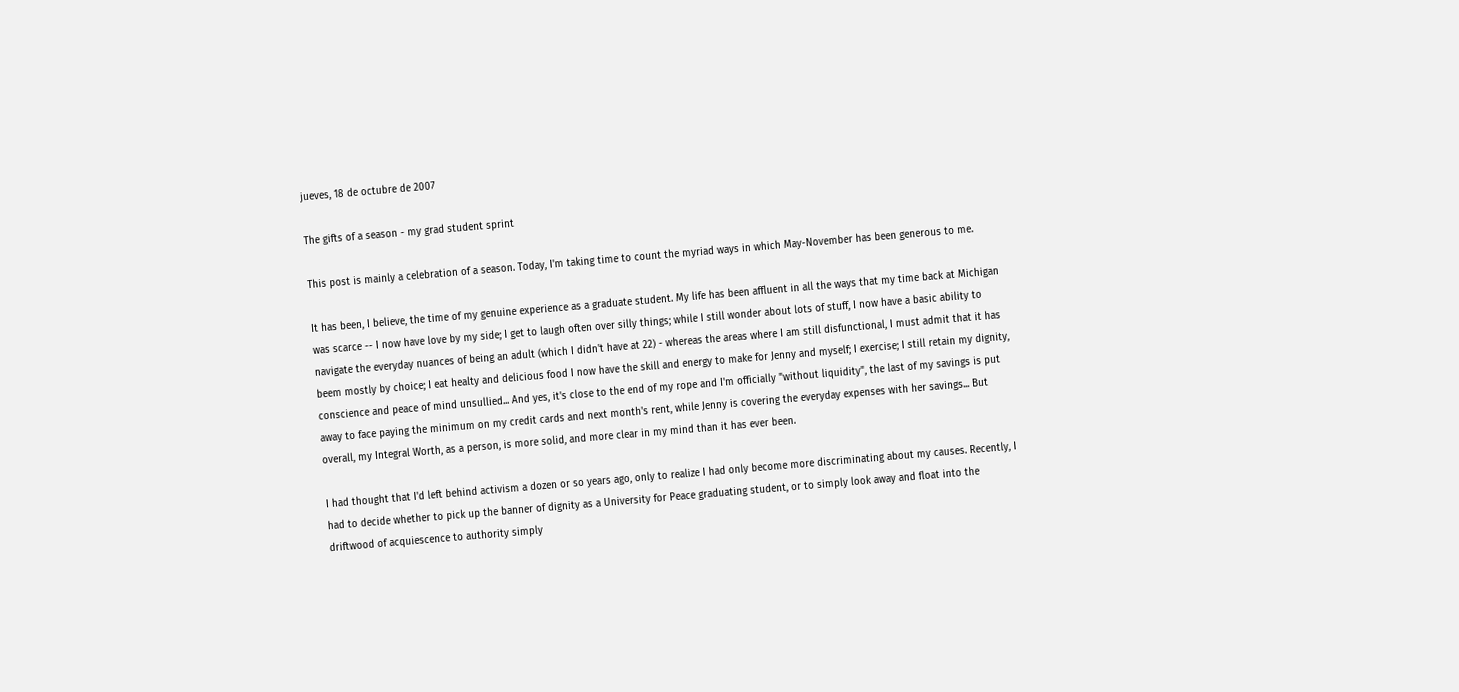jueves, 18 de octubre de 2007

The gifts of a season - my grad student sprint

This post is mainly a celebration of a season. Today, I'm taking time to count the myriad ways in which May-November has been generous to me.

It has been, I believe, the time of my genuine experience as a graduate student. My life has been affluent in all the ways that my time back at Michigan was scarce -- I now have love by my side; I get to laugh often over silly things; while I still wonder about lots of stuff, I now have a basic ability to navigate the everyday nuances of being an adult (which I didn't have at 22) - whereas the areas where I am still disfunctional, I must admit that it has beem mostly by choice; I eat healty and delicious food I now have the skill and energy to make for Jenny and myself; I exercise; I still retain my dignity, conscience and peace of mind unsullied... And yes, it's close to the end of my rope and I'm officially "without liquidity", the last of my savings is put away to face paying the minimum on my credit cards and next month's rent, while Jenny is covering the everyday expenses with her savings... But overall, my Integral Worth, as a person, is more solid, and more clear in my mind than it has ever been.

I had thought that I'd left behind activism a dozen or so years ago, only to realize I had only become more discriminating about my causes. Recently, I had to decide whether to pick up the banner of dignity as a University for Peace graduating student, or to simply look away and float into the driftwood of acquiescence to authority simply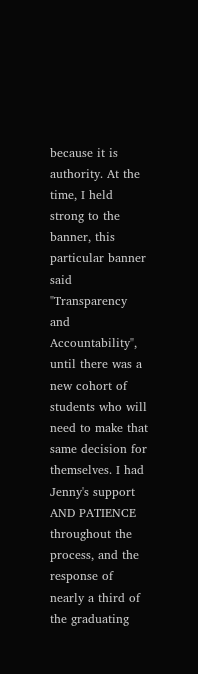because it is authority. At the time, I held strong to the banner, this particular banner said "Transparency and Accountability", until there was a new cohort of students who will need to make that same decision for themselves. I had Jenny's support AND PATIENCE throughout the process, and the response of nearly a third of the graduating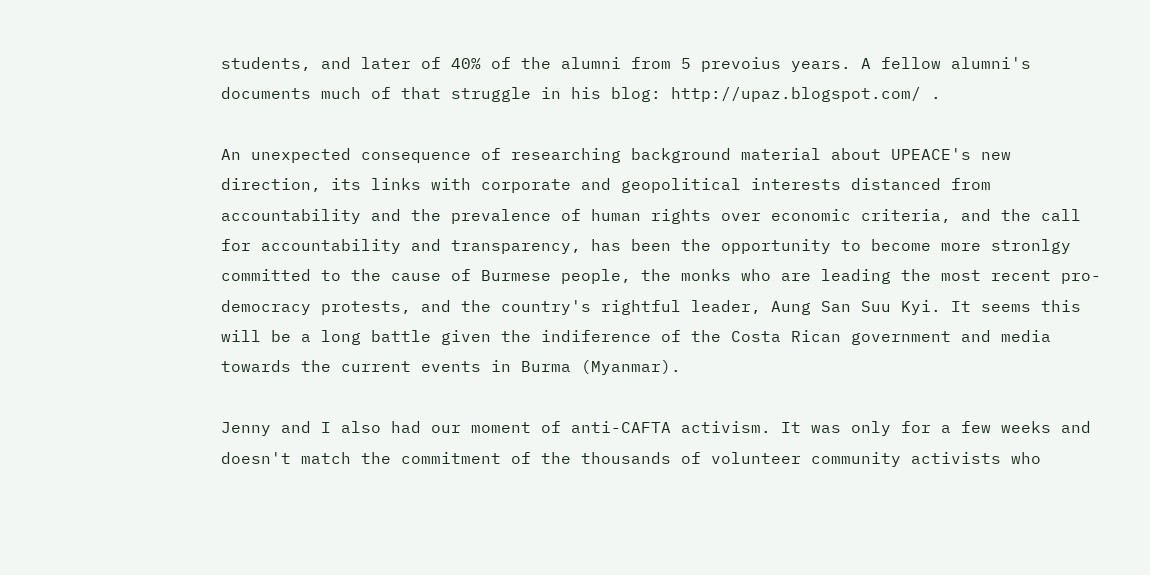students, and later of 40% of the alumni from 5 prevoius years. A fellow alumni's documents much of that struggle in his blog: http://upaz.blogspot.com/ .

An unexpected consequence of researching background material about UPEACE's new direction, its links with corporate and geopolitical interests distanced from accountability and the prevalence of human rights over economic criteria, and the call for accountability and transparency, has been the opportunity to become more stronlgy committed to the cause of Burmese people, the monks who are leading the most recent pro-democracy protests, and the country's rightful leader, Aung San Suu Kyi. It seems this will be a long battle given the indiference of the Costa Rican government and media towards the current events in Burma (Myanmar).

Jenny and I also had our moment of anti-CAFTA activism. It was only for a few weeks and doesn't match the commitment of the thousands of volunteer community activists who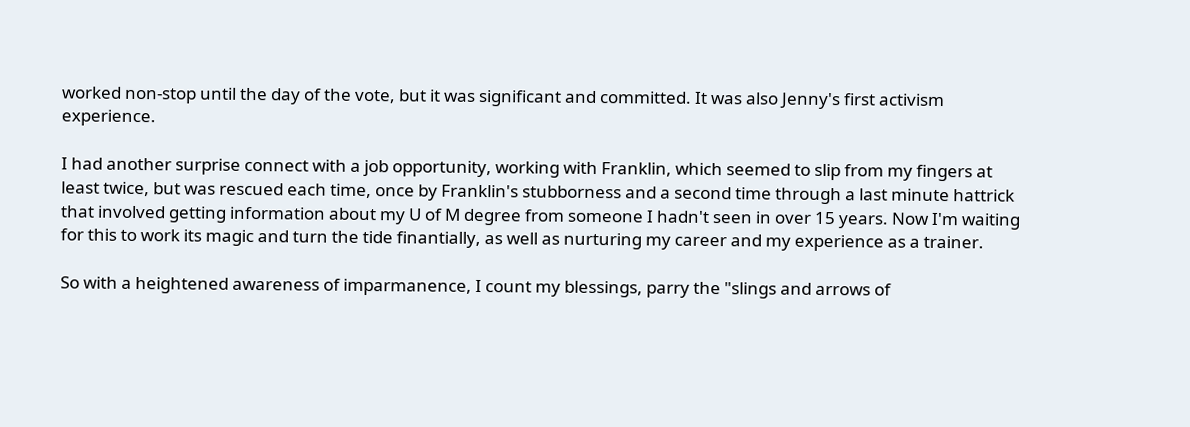worked non-stop until the day of the vote, but it was significant and committed. It was also Jenny's first activism experience.

I had another surprise connect with a job opportunity, working with Franklin, which seemed to slip from my fingers at least twice, but was rescued each time, once by Franklin's stubborness and a second time through a last minute hattrick that involved getting information about my U of M degree from someone I hadn't seen in over 15 years. Now I'm waiting for this to work its magic and turn the tide finantially, as well as nurturing my career and my experience as a trainer.

So with a heightened awareness of imparmanence, I count my blessings, parry the "slings and arrows of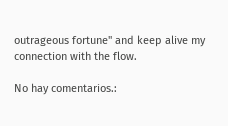outrageous fortune" and keep alive my connection with the flow.

No hay comentarios.: